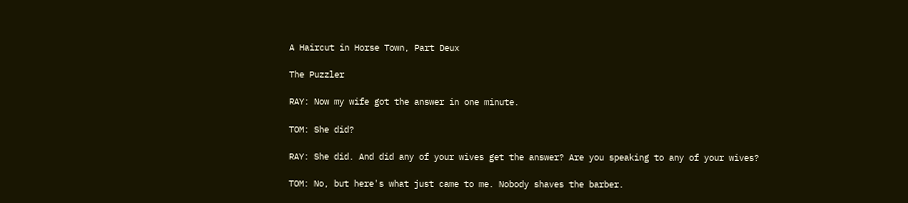A Haircut in Horse Town, Part Deux

The Puzzler

RAY: Now my wife got the answer in one minute.

TOM: She did?

RAY: She did. And did any of your wives get the answer? Are you speaking to any of your wives?

TOM: No, but here's what just came to me. Nobody shaves the barber.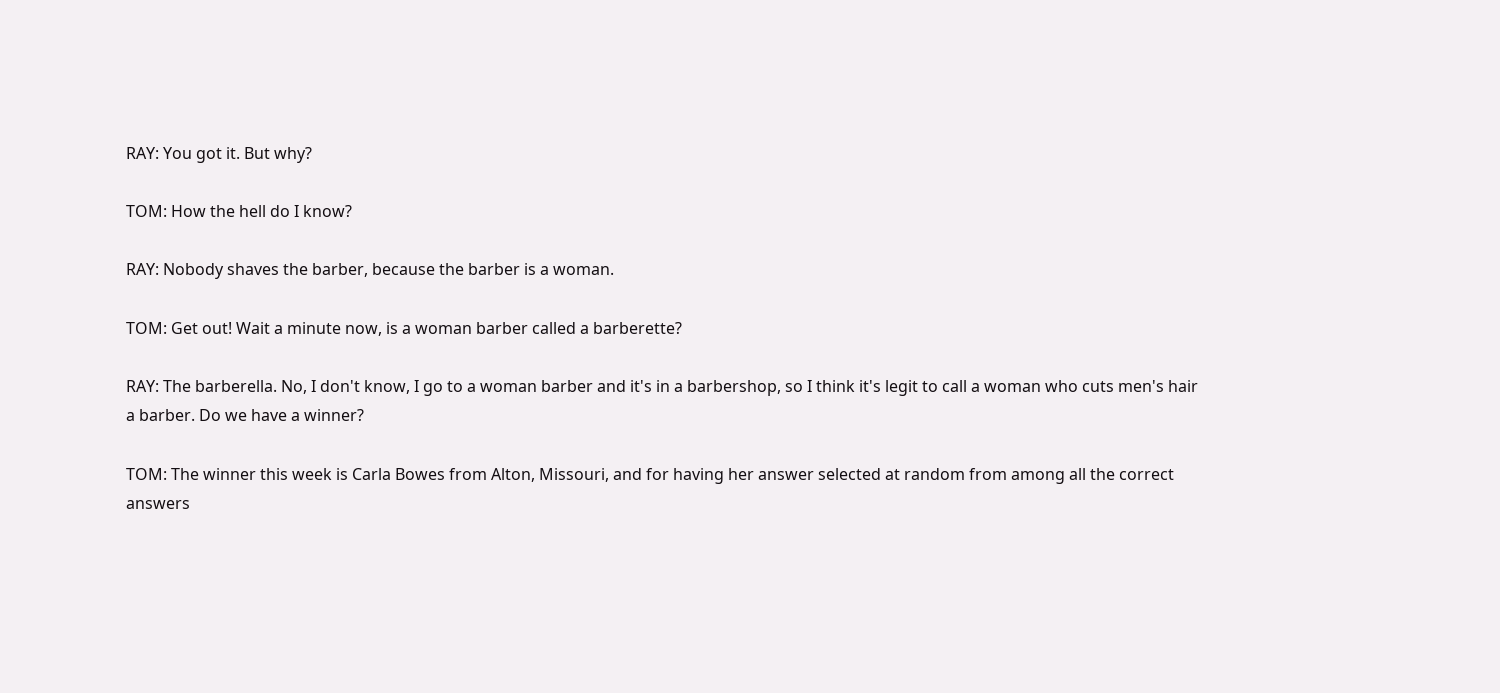RAY: You got it. But why?

TOM: How the hell do I know?

RAY: Nobody shaves the barber, because the barber is a woman.

TOM: Get out! Wait a minute now, is a woman barber called a barberette?

RAY: The barberella. No, I don't know, I go to a woman barber and it's in a barbershop, so I think it's legit to call a woman who cuts men's hair a barber. Do we have a winner?

TOM: The winner this week is Carla Bowes from Alton, Missouri, and for having her answer selected at random from among all the correct answers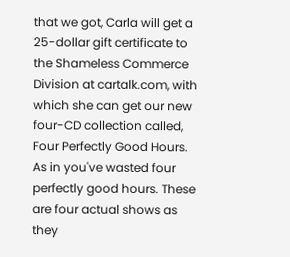that we got, Carla will get a 25-dollar gift certificate to the Shameless Commerce Division at cartalk.com, with which she can get our new four-CD collection called, Four Perfectly Good Hours. As in you've wasted four perfectly good hours. These are four actual shows as they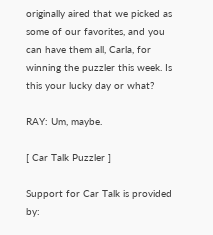originally aired that we picked as some of our favorites, and you can have them all, Carla, for winning the puzzler this week. Is this your lucky day or what?

RAY: Um, maybe.

[ Car Talk Puzzler ]

Support for Car Talk is provided by: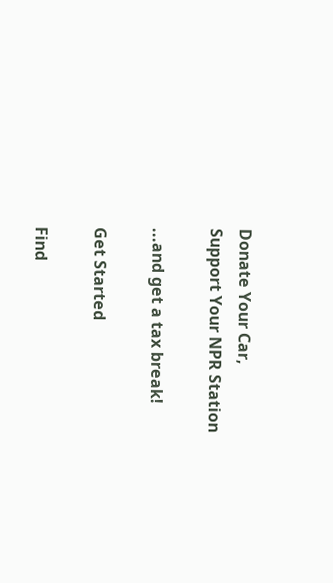Donate Your Car,
Support Your NPR Station

...and get a tax break!

Get Started

Find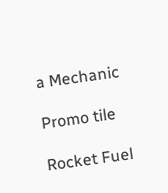a Mechanic

Promo tile

Rocket Fuel